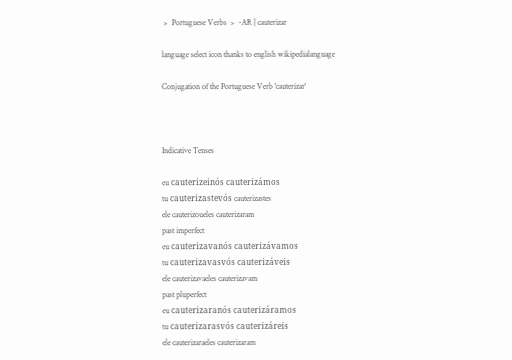﹥ Portuguese Verbs ﹥ -AR | cauterizar

language select icon thanks to english wikipedialanguage

Conjugation of the Portuguese Verb 'cauterizar'



Indicative Tenses

eu cauterizeinós cauterizámos
tu cauterizastevós cauterizastes
ele cauterizoueles cauterizaram
past imperfect
eu cauterizavanós cauterizávamos
tu cauterizavasvós cauterizáveis
ele cauterizavaeles cauterizavam
past pluperfect
eu cauterizaranós cauterizáramos
tu cauterizarasvós cauterizáreis
ele cauterizaraeles cauterizaram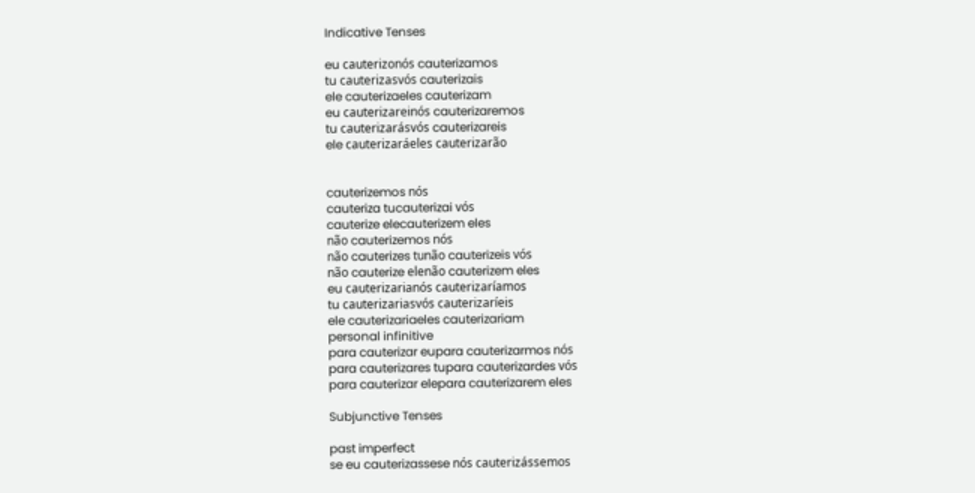Indicative Tenses

eu cauterizonós cauterizamos
tu cauterizasvós cauterizais
ele cauterizaeles cauterizam
eu cauterizareinós cauterizaremos
tu cauterizarásvós cauterizareis
ele cauterizaráeles cauterizarão


cauterizemos nós
cauteriza tucauterizai vós
cauterize elecauterizem eles
não cauterizemos nós
não cauterizes tunão cauterizeis vós
não cauterize elenão cauterizem eles
eu cauterizarianós cauterizaríamos
tu cauterizariasvós cauterizaríeis
ele cauterizariaeles cauterizariam
personal infinitive
para cauterizar eupara cauterizarmos nós
para cauterizares tupara cauterizardes vós
para cauterizar elepara cauterizarem eles

Subjunctive Tenses

past imperfect
se eu cauterizassese nós cauterizássemos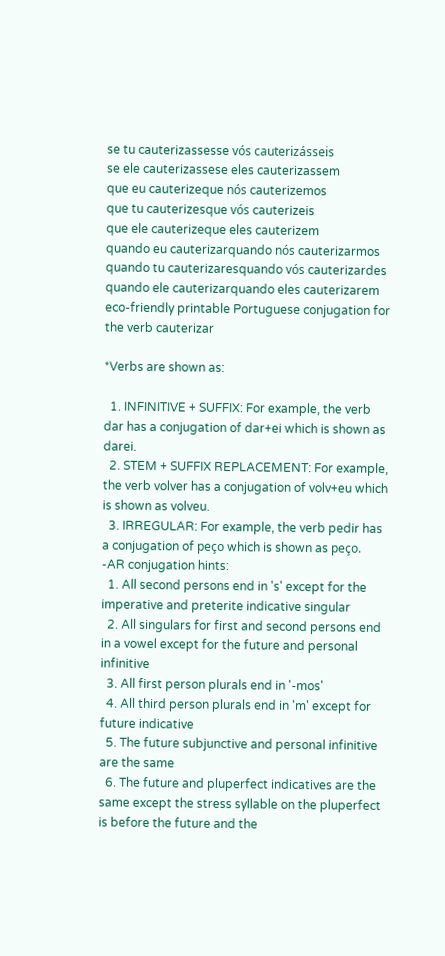se tu cauterizassesse vós cauterizásseis
se ele cauterizassese eles cauterizassem
que eu cauterizeque nós cauterizemos
que tu cauterizesque vós cauterizeis
que ele cauterizeque eles cauterizem
quando eu cauterizarquando nós cauterizarmos
quando tu cauterizaresquando vós cauterizardes
quando ele cauterizarquando eles cauterizarem
eco-friendly printable Portuguese conjugation for the verb cauterizar

*Verbs are shown as:

  1. INFINITIVE + SUFFIX: For example, the verb dar has a conjugation of dar+ei which is shown as darei.
  2. STEM + SUFFIX REPLACEMENT: For example, the verb volver has a conjugation of volv+eu which is shown as volveu.
  3. IRREGULAR: For example, the verb pedir has a conjugation of peço which is shown as peço.
-AR conjugation hints:
  1. All second persons end in 's' except for the imperative and preterite indicative singular
  2. All singulars for first and second persons end in a vowel except for the future and personal infinitive
  3. All first person plurals end in '-mos'
  4. All third person plurals end in 'm' except for future indicative
  5. The future subjunctive and personal infinitive are the same
  6. The future and pluperfect indicatives are the same except the stress syllable on the pluperfect is before the future and the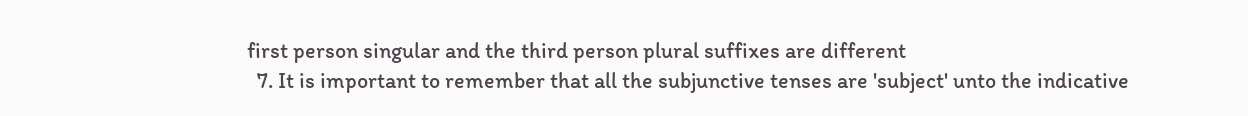first person singular and the third person plural suffixes are different
  7. It is important to remember that all the subjunctive tenses are 'subject' unto the indicative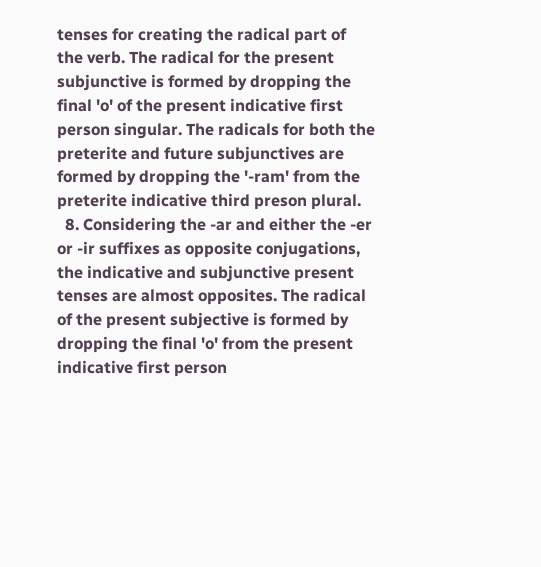tenses for creating the radical part of the verb. The radical for the present subjunctive is formed by dropping the final 'o' of the present indicative first person singular. The radicals for both the preterite and future subjunctives are formed by dropping the '-ram' from the preterite indicative third preson plural.
  8. Considering the -ar and either the -er or -ir suffixes as opposite conjugations, the indicative and subjunctive present tenses are almost opposites. The radical of the present subjective is formed by dropping the final 'o' from the present indicative first person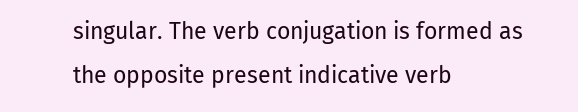singular. The verb conjugation is formed as the opposite present indicative verb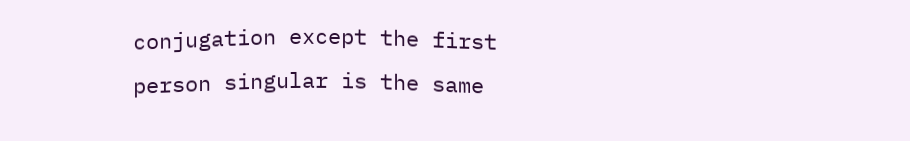conjugation except the first person singular is the same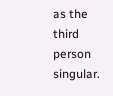as the third person singular.